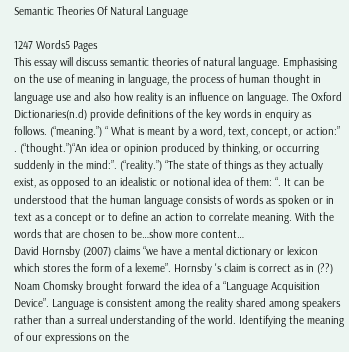Semantic Theories Of Natural Language

1247 Words5 Pages
This essay will discuss semantic theories of natural language. Emphasising on the use of meaning in language, the process of human thought in language use and also how reality is an influence on language. The Oxford Dictionaries(n.d) provide definitions of the key words in enquiry as follows. (“meaning.”) “ What is meant by a word, text, concept, or action:” . (“thought.”)“An idea or opinion produced by thinking, or occurring suddenly in the mind:”. (“reality.”) “The state of things as they actually exist, as opposed to an idealistic or notional idea of them: “. It can be understood that the human language consists of words as spoken or in text as a concept or to define an action to correlate meaning. With the words that are chosen to be…show more content…
David Hornsby (2007) claims “we have a mental dictionary or lexicon which stores the form of a lexeme”. Hornsby 's claim is correct as in (??) Noam Chomsky brought forward the idea of a “Language Acquisition Device”. Language is consistent among the reality shared among speakers rather than a surreal understanding of the world. Identifying the meaning of our expressions on the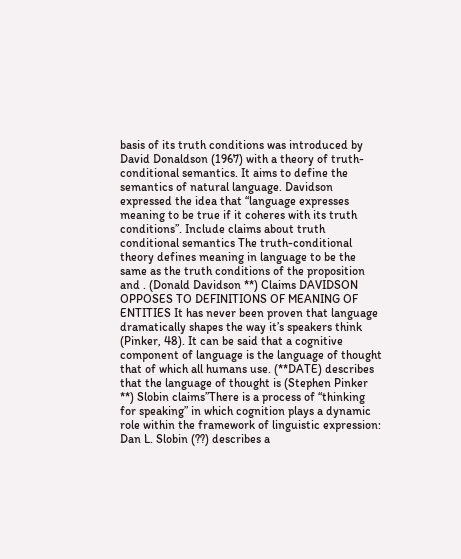basis of its truth conditions was introduced by David Donaldson (1967) with a theory of truth-conditional semantics. It aims to define the semantics of natural language. Davidson expressed the idea that “language expresses meaning to be true if it coheres with its truth conditions”. Include claims about truth conditional semantics The truth-conditional theory defines meaning in language to be the same as the truth conditions of the proposition and . (Donald Davidson **) Claims DAVIDSON OPPOSES TO DEFINITIONS OF MEANING OF ENTITIES It has never been proven that language dramatically shapes the way it’s speakers think (Pinker, 48). It can be said that a cognitive component of language is the language of thought that of which all humans use. (**DATE) describes that the language of thought is (Stephen Pinker **) Slobin claims”There is a process of “thinking for speaking” in which cognition plays a dynamic role within the framework of linguistic expression: Dan L. Slobin (??) describes a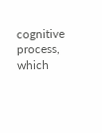cognitive process, which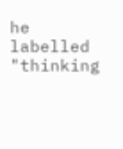he labelled "thinking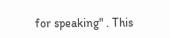for speaking" . This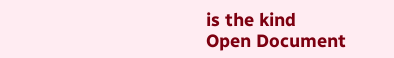is the kind
Open Document